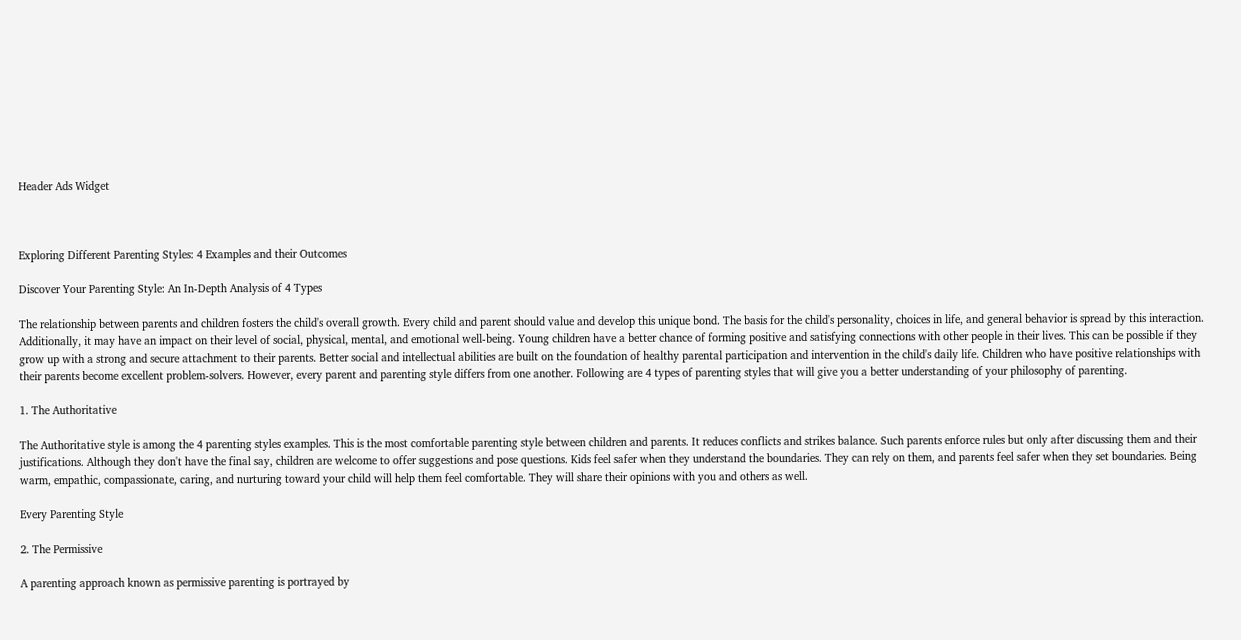Header Ads Widget



Exploring Different Parenting Styles: 4 Examples and their Outcomes

Discover Your Parenting Style: An In-Depth Analysis of 4 Types

The relationship between parents and children fosters the child's overall growth. Every child and parent should value and develop this unique bond. The basis for the child's personality, choices in life, and general behavior is spread by this interaction. Additionally, it may have an impact on their level of social, physical, mental, and emotional well-being. Young children have a better chance of forming positive and satisfying connections with other people in their lives. This can be possible if they grow up with a strong and secure attachment to their parents. Better social and intellectual abilities are built on the foundation of healthy parental participation and intervention in the child's daily life. Children who have positive relationships with their parents become excellent problem-solvers. However, every parent and parenting style differs from one another. Following are 4 types of parenting styles that will give you a better understanding of your philosophy of parenting.

1. The Authoritative

The Authoritative style is among the 4 parenting styles examples. This is the most comfortable parenting style between children and parents. It reduces conflicts and strikes balance. Such parents enforce rules but only after discussing them and their justifications. Although they don't have the final say, children are welcome to offer suggestions and pose questions. Kids feel safer when they understand the boundaries. They can rely on them, and parents feel safer when they set boundaries. Being warm, empathic, compassionate, caring, and nurturing toward your child will help them feel comfortable. They will share their opinions with you and others as well.

Every Parenting Style

2. The Permissive

A parenting approach known as permissive parenting is portrayed by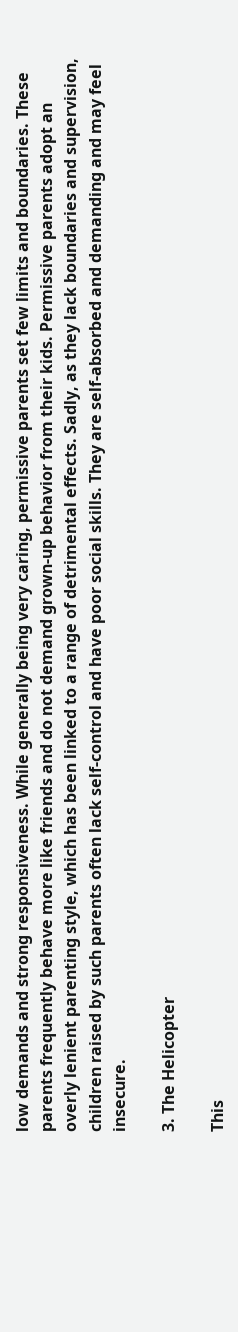low demands and strong responsiveness. While generally being very caring, permissive parents set few limits and boundaries. These parents frequently behave more like friends and do not demand grown-up behavior from their kids. Permissive parents adopt an overly lenient parenting style, which has been linked to a range of detrimental effects. Sadly, as they lack boundaries and supervision, children raised by such parents often lack self-control and have poor social skills. They are self-absorbed and demanding and may feel insecure.

3. The Helicopter

This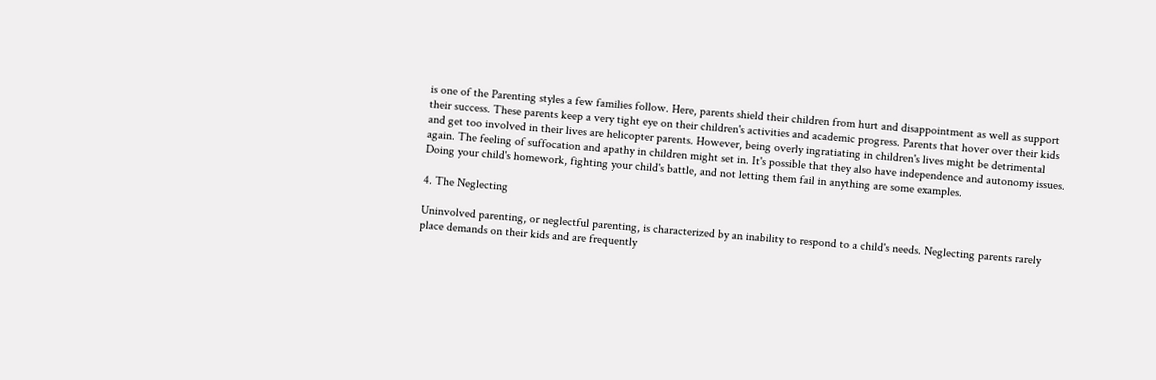is one of the Parenting styles a few families follow. Here, parents shield their children from hurt and disappointment as well as support their success. These parents keep a very tight eye on their children's activities and academic progress. Parents that hover over their kids and get too involved in their lives are helicopter parents. However, being overly ingratiating in children's lives might be detrimental again. The feeling of suffocation and apathy in children might set in. It's possible that they also have independence and autonomy issues. Doing your child's homework, fighting your child's battle, and not letting them fail in anything are some examples.

4. The Neglecting

Uninvolved parenting, or neglectful parenting, is characterized by an inability to respond to a child's needs. Neglecting parents rarely place demands on their kids and are frequently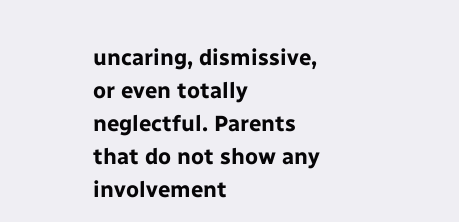uncaring, dismissive, or even totally neglectful. Parents that do not show any involvement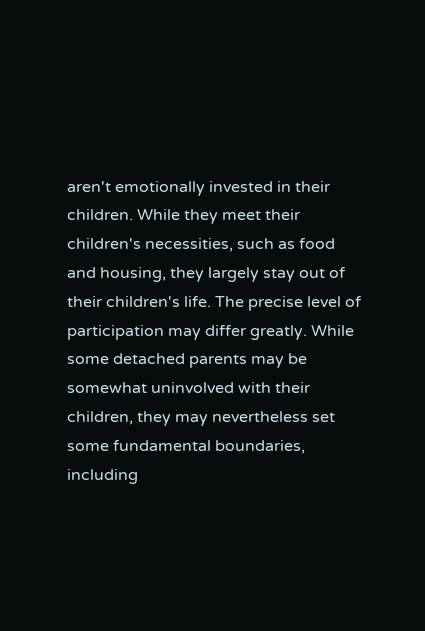aren't emotionally invested in their children. While they meet their children's necessities, such as food and housing, they largely stay out of their children's life. The precise level of participation may differ greatly. While some detached parents may be somewhat uninvolved with their children, they may nevertheless set some fundamental boundaries, including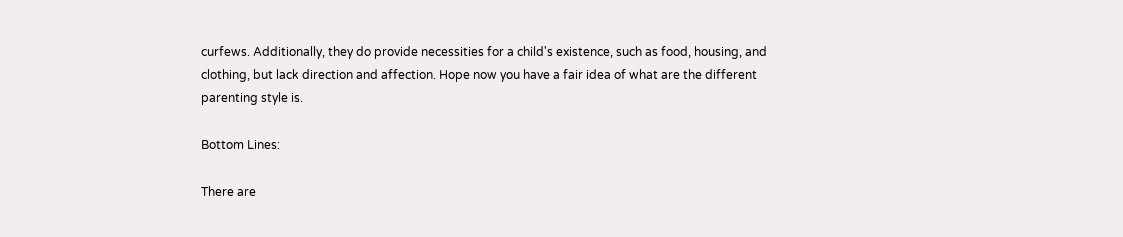curfews. Additionally, they do provide necessities for a child's existence, such as food, housing, and clothing, but lack direction and affection. Hope now you have a fair idea of what are the different parenting style is.

Bottom Lines:

There are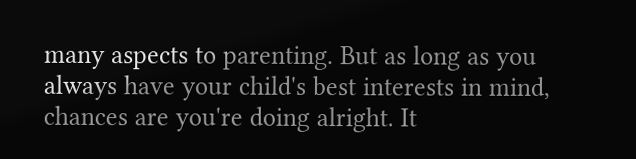many aspects to parenting. But as long as you always have your child's best interests in mind, chances are you're doing alright. It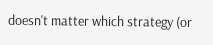doesn't matter which strategy (or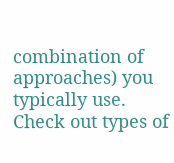combination of approaches) you typically use. Check out types of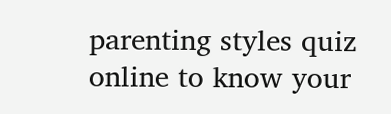parenting styles quiz online to know your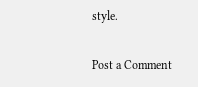style.

Post a Comment